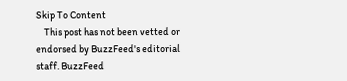Skip To Content
    This post has not been vetted or endorsed by BuzzFeed's editorial staff. BuzzFeed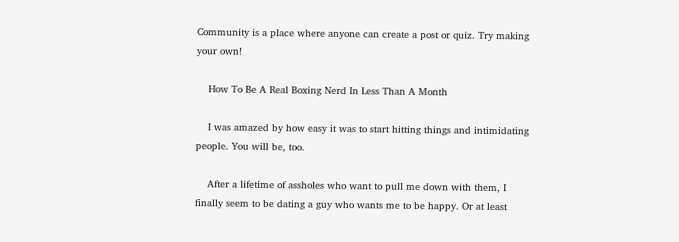Community is a place where anyone can create a post or quiz. Try making your own!

    How To Be A Real Boxing Nerd In Less Than A Month

    I was amazed by how easy it was to start hitting things and intimidating people. You will be, too.

    After a lifetime of assholes who want to pull me down with them, I finally seem to be dating a guy who wants me to be happy. Or at least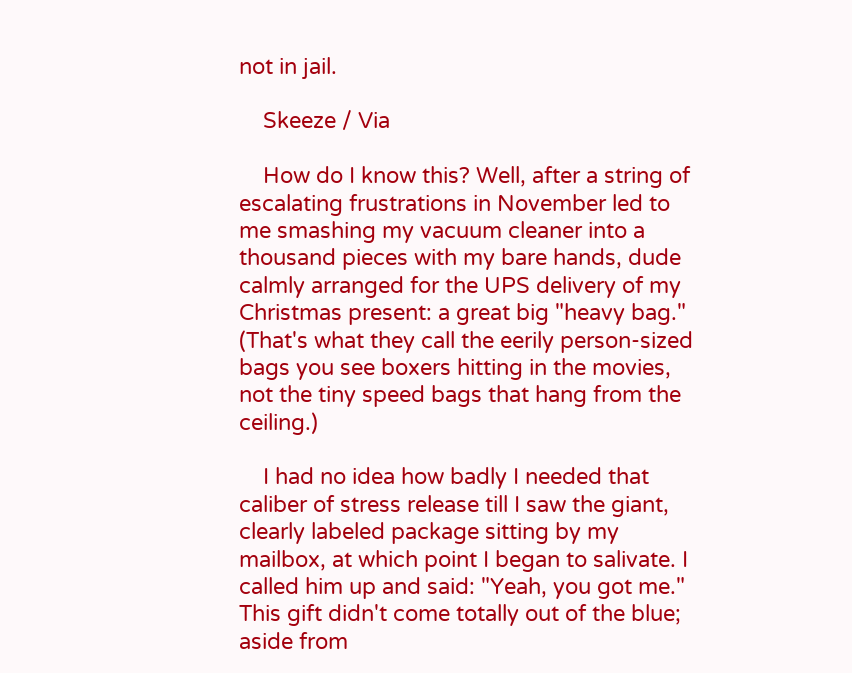not in jail.

    Skeeze / Via

    How do I know this? Well, after a string of escalating frustrations in November led to me smashing my vacuum cleaner into a thousand pieces with my bare hands, dude calmly arranged for the UPS delivery of my Christmas present: a great big "heavy bag." (That's what they call the eerily person-sized bags you see boxers hitting in the movies, not the tiny speed bags that hang from the ceiling.)

    I had no idea how badly I needed that caliber of stress release till I saw the giant, clearly labeled package sitting by my mailbox, at which point I began to salivate. I called him up and said: "Yeah, you got me." This gift didn't come totally out of the blue; aside from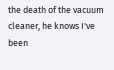the death of the vacuum cleaner, he knows I've been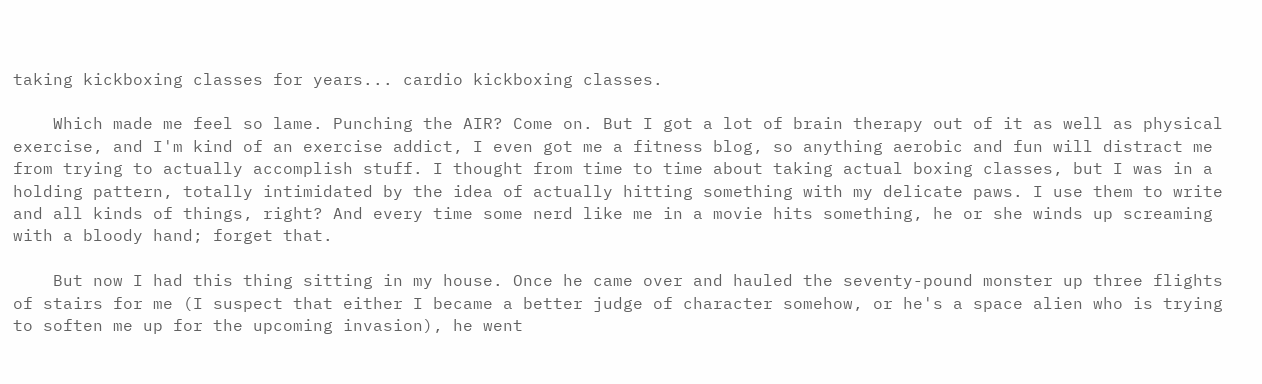taking kickboxing classes for years... cardio kickboxing classes.

    Which made me feel so lame. Punching the AIR? Come on. But I got a lot of brain therapy out of it as well as physical exercise, and I'm kind of an exercise addict, I even got me a fitness blog, so anything aerobic and fun will distract me from trying to actually accomplish stuff. I thought from time to time about taking actual boxing classes, but I was in a holding pattern, totally intimidated by the idea of actually hitting something with my delicate paws. I use them to write and all kinds of things, right? And every time some nerd like me in a movie hits something, he or she winds up screaming with a bloody hand; forget that.

    But now I had this thing sitting in my house. Once he came over and hauled the seventy-pound monster up three flights of stairs for me (I suspect that either I became a better judge of character somehow, or he's a space alien who is trying to soften me up for the upcoming invasion), he went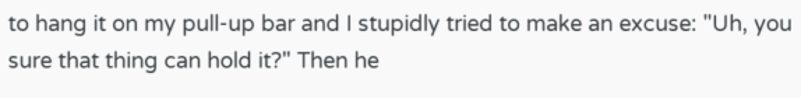to hang it on my pull-up bar and I stupidly tried to make an excuse: "Uh, you sure that thing can hold it?" Then he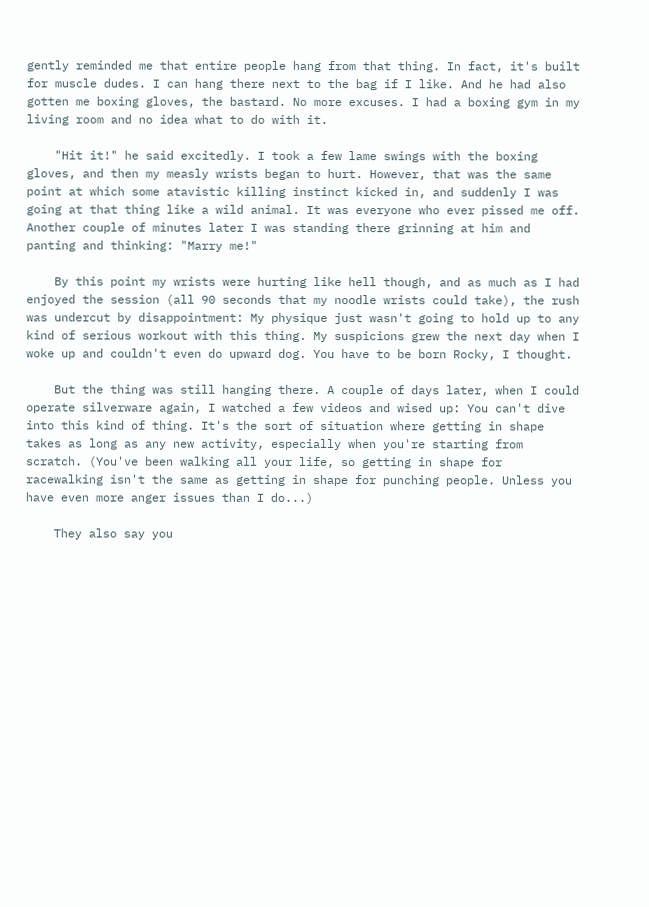gently reminded me that entire people hang from that thing. In fact, it's built for muscle dudes. I can hang there next to the bag if I like. And he had also gotten me boxing gloves, the bastard. No more excuses. I had a boxing gym in my living room and no idea what to do with it.

    "Hit it!" he said excitedly. I took a few lame swings with the boxing gloves, and then my measly wrists began to hurt. However, that was the same point at which some atavistic killing instinct kicked in, and suddenly I was going at that thing like a wild animal. It was everyone who ever pissed me off. Another couple of minutes later I was standing there grinning at him and panting and thinking: "Marry me!"

    By this point my wrists were hurting like hell though, and as much as I had enjoyed the session (all 90 seconds that my noodle wrists could take), the rush was undercut by disappointment: My physique just wasn't going to hold up to any kind of serious workout with this thing. My suspicions grew the next day when I woke up and couldn't even do upward dog. You have to be born Rocky, I thought.

    But the thing was still hanging there. A couple of days later, when I could operate silverware again, I watched a few videos and wised up: You can't dive into this kind of thing. It's the sort of situation where getting in shape takes as long as any new activity, especially when you're starting from scratch. (You've been walking all your life, so getting in shape for racewalking isn't the same as getting in shape for punching people. Unless you have even more anger issues than I do...)

    They also say you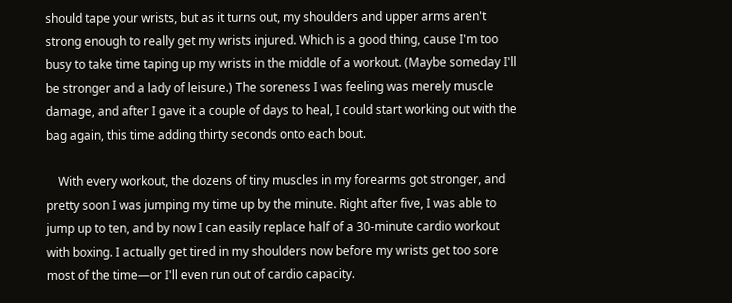should tape your wrists, but as it turns out, my shoulders and upper arms aren't strong enough to really get my wrists injured. Which is a good thing, cause I'm too busy to take time taping up my wrists in the middle of a workout. (Maybe someday I'll be stronger and a lady of leisure.) The soreness I was feeling was merely muscle damage, and after I gave it a couple of days to heal, I could start working out with the bag again, this time adding thirty seconds onto each bout.

    With every workout, the dozens of tiny muscles in my forearms got stronger, and pretty soon I was jumping my time up by the minute. Right after five, I was able to jump up to ten, and by now I can easily replace half of a 30-minute cardio workout with boxing. I actually get tired in my shoulders now before my wrists get too sore most of the time—or I'll even run out of cardio capacity.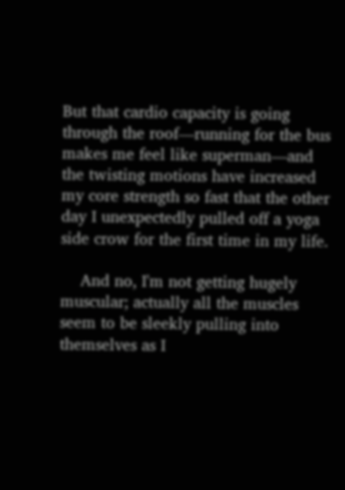But that cardio capacity is going through the roof—running for the bus makes me feel like superman—and the twisting motions have increased my core strength so fast that the other day I unexpectedly pulled off a yoga side crow for the first time in my life.

    And no, I'm not getting hugely muscular; actually all the muscles seem to be sleekly pulling into themselves as I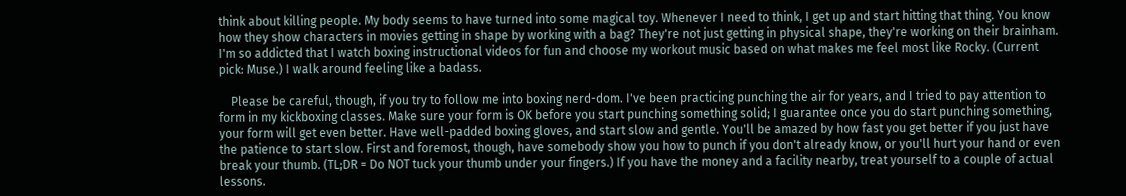think about killing people. My body seems to have turned into some magical toy. Whenever I need to think, I get up and start hitting that thing. You know how they show characters in movies getting in shape by working with a bag? They're not just getting in physical shape, they're working on their brainham. I'm so addicted that I watch boxing instructional videos for fun and choose my workout music based on what makes me feel most like Rocky. (Current pick: Muse.) I walk around feeling like a badass.

    Please be careful, though, if you try to follow me into boxing nerd-dom. I've been practicing punching the air for years, and I tried to pay attention to form in my kickboxing classes. Make sure your form is OK before you start punching something solid; I guarantee once you do start punching something, your form will get even better. Have well-padded boxing gloves, and start slow and gentle. You'll be amazed by how fast you get better if you just have the patience to start slow. First and foremost, though, have somebody show you how to punch if you don't already know, or you'll hurt your hand or even break your thumb. (TL;DR = Do NOT tuck your thumb under your fingers.) If you have the money and a facility nearby, treat yourself to a couple of actual lessons.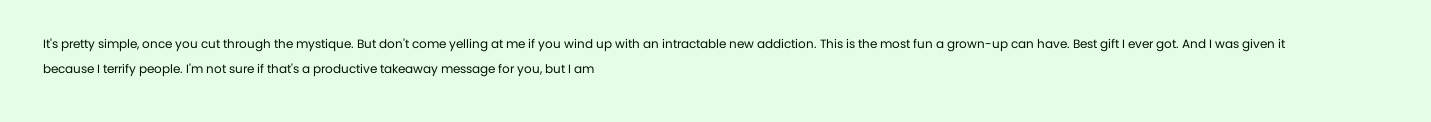It's pretty simple, once you cut through the mystique. But don't come yelling at me if you wind up with an intractable new addiction. This is the most fun a grown-up can have. Best gift I ever got. And I was given it because I terrify people. I'm not sure if that's a productive takeaway message for you, but I am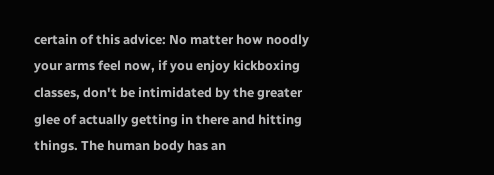certain of this advice: No matter how noodly your arms feel now, if you enjoy kickboxing classes, don't be intimidated by the greater glee of actually getting in there and hitting things. The human body has an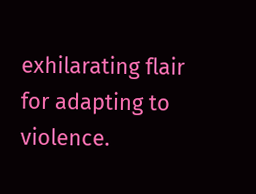exhilarating flair for adapting to violence.